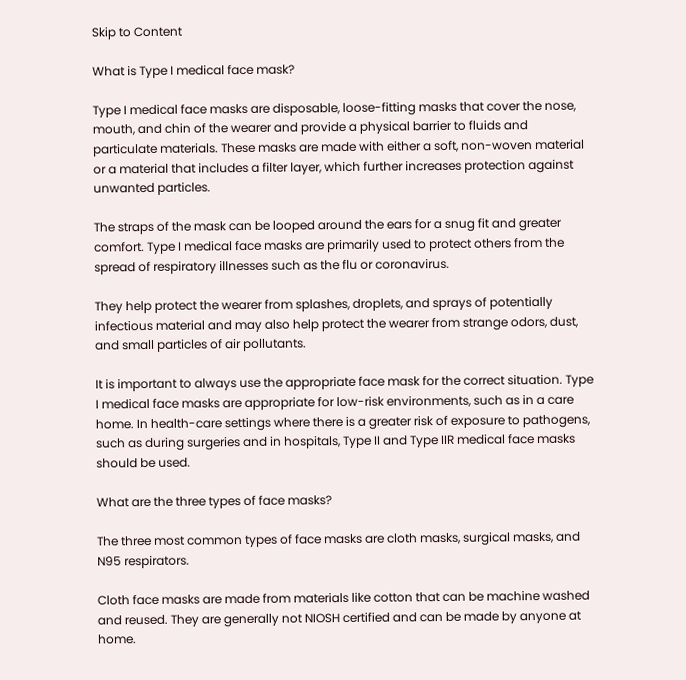Skip to Content

What is Type I medical face mask?

Type I medical face masks are disposable, loose-fitting masks that cover the nose, mouth, and chin of the wearer and provide a physical barrier to fluids and particulate materials. These masks are made with either a soft, non-woven material or a material that includes a filter layer, which further increases protection against unwanted particles.

The straps of the mask can be looped around the ears for a snug fit and greater comfort. Type I medical face masks are primarily used to protect others from the spread of respiratory illnesses such as the flu or coronavirus.

They help protect the wearer from splashes, droplets, and sprays of potentially infectious material and may also help protect the wearer from strange odors, dust, and small particles of air pollutants.

It is important to always use the appropriate face mask for the correct situation. Type I medical face masks are appropriate for low-risk environments, such as in a care home. In health-care settings where there is a greater risk of exposure to pathogens, such as during surgeries and in hospitals, Type II and Type IIR medical face masks should be used.

What are the three types of face masks?

The three most common types of face masks are cloth masks, surgical masks, and N95 respirators.

Cloth face masks are made from materials like cotton that can be machine washed and reused. They are generally not NIOSH certified and can be made by anyone at home.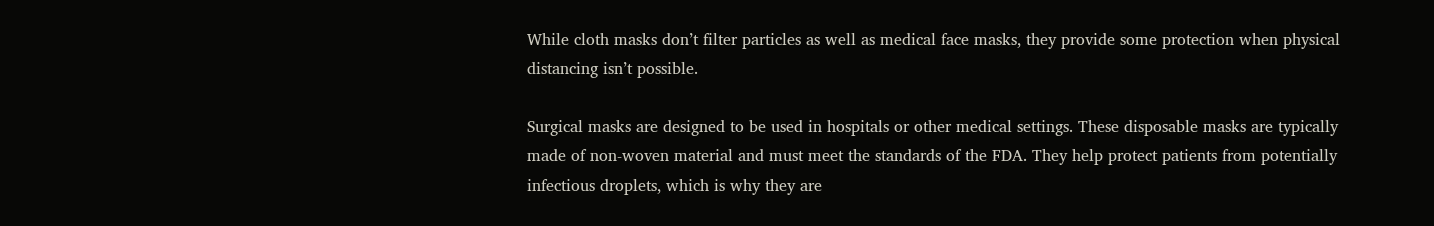While cloth masks don’t filter particles as well as medical face masks, they provide some protection when physical distancing isn’t possible.

Surgical masks are designed to be used in hospitals or other medical settings. These disposable masks are typically made of non-woven material and must meet the standards of the FDA. They help protect patients from potentially infectious droplets, which is why they are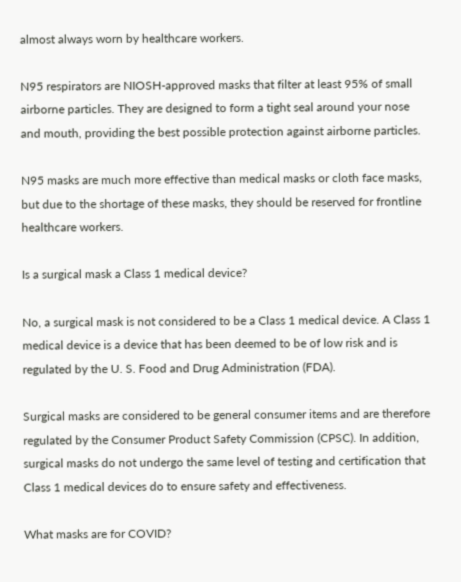almost always worn by healthcare workers.

N95 respirators are NIOSH-approved masks that filter at least 95% of small airborne particles. They are designed to form a tight seal around your nose and mouth, providing the best possible protection against airborne particles.

N95 masks are much more effective than medical masks or cloth face masks, but due to the shortage of these masks, they should be reserved for frontline healthcare workers.

Is a surgical mask a Class 1 medical device?

No, a surgical mask is not considered to be a Class 1 medical device. A Class 1 medical device is a device that has been deemed to be of low risk and is regulated by the U. S. Food and Drug Administration (FDA).

Surgical masks are considered to be general consumer items and are therefore regulated by the Consumer Product Safety Commission (CPSC). In addition, surgical masks do not undergo the same level of testing and certification that Class 1 medical devices do to ensure safety and effectiveness.

What masks are for COVID?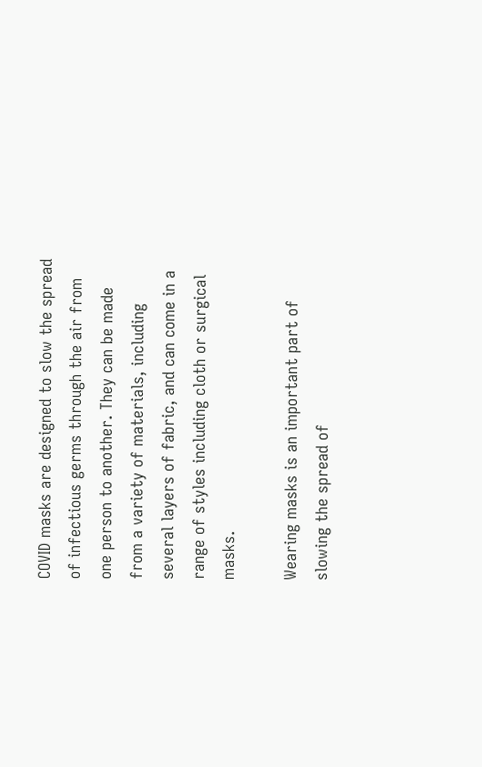COVID masks are designed to slow the spread of infectious germs through the air from one person to another. They can be made from a variety of materials, including several layers of fabric, and can come in a range of styles including cloth or surgical masks.

Wearing masks is an important part of slowing the spread of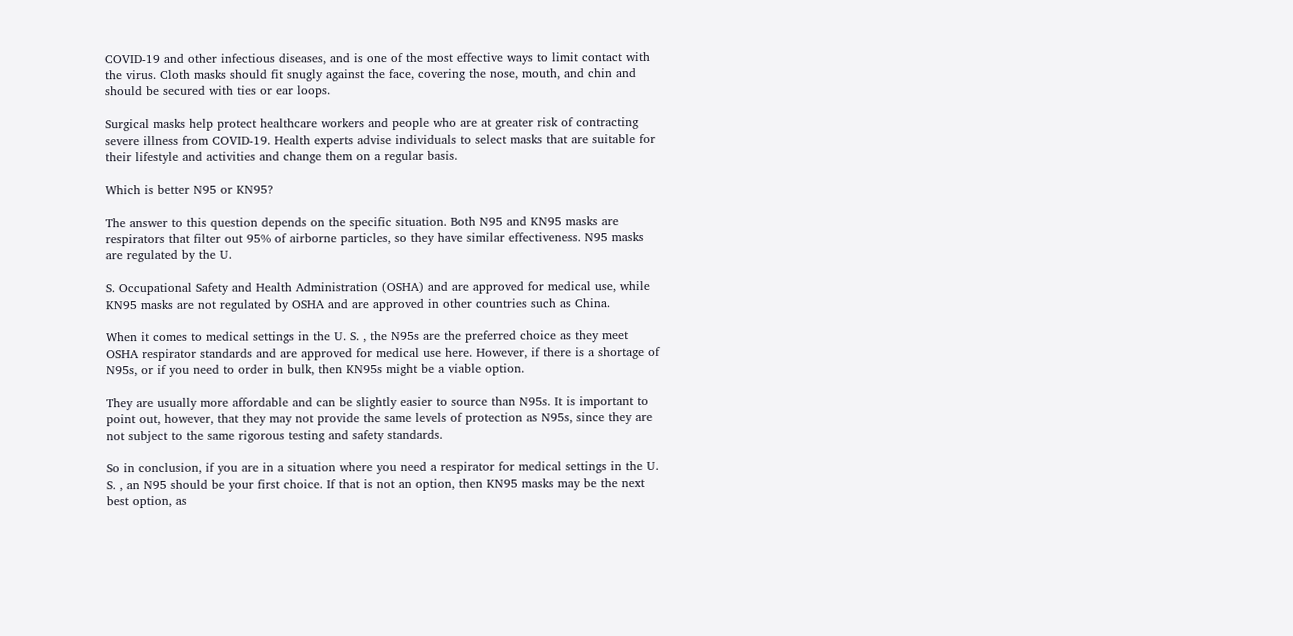COVID-19 and other infectious diseases, and is one of the most effective ways to limit contact with the virus. Cloth masks should fit snugly against the face, covering the nose, mouth, and chin and should be secured with ties or ear loops.

Surgical masks help protect healthcare workers and people who are at greater risk of contracting severe illness from COVID-19. Health experts advise individuals to select masks that are suitable for their lifestyle and activities and change them on a regular basis.

Which is better N95 or KN95?

The answer to this question depends on the specific situation. Both N95 and KN95 masks are respirators that filter out 95% of airborne particles, so they have similar effectiveness. N95 masks are regulated by the U.

S. Occupational Safety and Health Administration (OSHA) and are approved for medical use, while KN95 masks are not regulated by OSHA and are approved in other countries such as China.

When it comes to medical settings in the U. S. , the N95s are the preferred choice as they meet OSHA respirator standards and are approved for medical use here. However, if there is a shortage of N95s, or if you need to order in bulk, then KN95s might be a viable option.

They are usually more affordable and can be slightly easier to source than N95s. It is important to point out, however, that they may not provide the same levels of protection as N95s, since they are not subject to the same rigorous testing and safety standards.

So in conclusion, if you are in a situation where you need a respirator for medical settings in the U. S. , an N95 should be your first choice. If that is not an option, then KN95 masks may be the next best option, as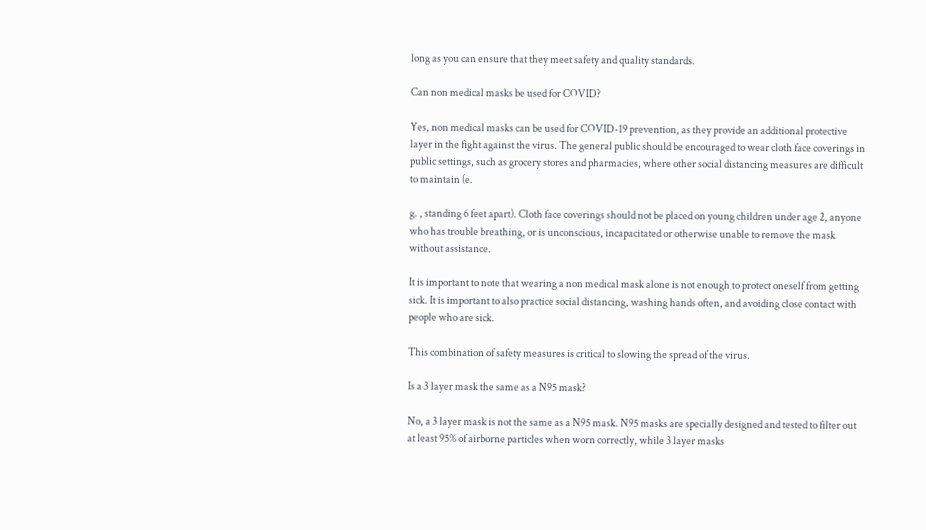long as you can ensure that they meet safety and quality standards.

Can non medical masks be used for COVID?

Yes, non medical masks can be used for COVID-19 prevention, as they provide an additional protective layer in the fight against the virus. The general public should be encouraged to wear cloth face coverings in public settings, such as grocery stores and pharmacies, where other social distancing measures are difficult to maintain (e.

g. , standing 6 feet apart). Cloth face coverings should not be placed on young children under age 2, anyone who has trouble breathing, or is unconscious, incapacitated or otherwise unable to remove the mask without assistance.

It is important to note that wearing a non medical mask alone is not enough to protect oneself from getting sick. It is important to also practice social distancing, washing hands often, and avoiding close contact with people who are sick.

This combination of safety measures is critical to slowing the spread of the virus.

Is a 3 layer mask the same as a N95 mask?

No, a 3 layer mask is not the same as a N95 mask. N95 masks are specially designed and tested to filter out at least 95% of airborne particles when worn correctly, while 3 layer masks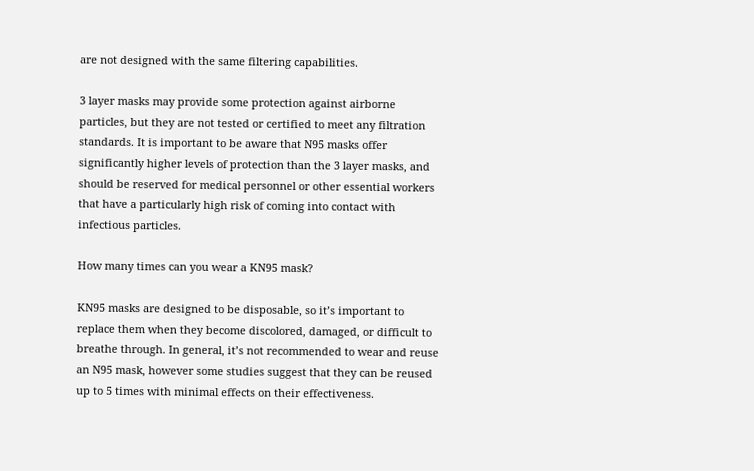are not designed with the same filtering capabilities.

3 layer masks may provide some protection against airborne particles, but they are not tested or certified to meet any filtration standards. It is important to be aware that N95 masks offer significantly higher levels of protection than the 3 layer masks, and should be reserved for medical personnel or other essential workers that have a particularly high risk of coming into contact with infectious particles.

How many times can you wear a KN95 mask?

KN95 masks are designed to be disposable, so it’s important to replace them when they become discolored, damaged, or difficult to breathe through. In general, it’s not recommended to wear and reuse an N95 mask, however some studies suggest that they can be reused up to 5 times with minimal effects on their effectiveness.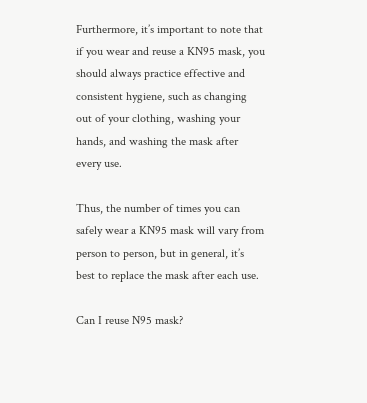Furthermore, it’s important to note that if you wear and reuse a KN95 mask, you should always practice effective and consistent hygiene, such as changing out of your clothing, washing your hands, and washing the mask after every use.

Thus, the number of times you can safely wear a KN95 mask will vary from person to person, but in general, it’s best to replace the mask after each use.

Can I reuse N95 mask?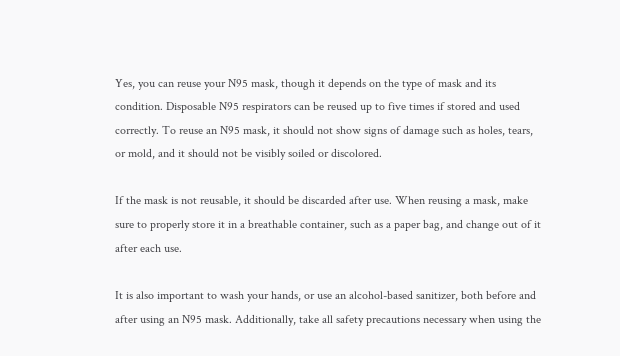Yes, you can reuse your N95 mask, though it depends on the type of mask and its condition. Disposable N95 respirators can be reused up to five times if stored and used correctly. To reuse an N95 mask, it should not show signs of damage such as holes, tears, or mold, and it should not be visibly soiled or discolored.

If the mask is not reusable, it should be discarded after use. When reusing a mask, make sure to properly store it in a breathable container, such as a paper bag, and change out of it after each use.

It is also important to wash your hands, or use an alcohol-based sanitizer, both before and after using an N95 mask. Additionally, take all safety precautions necessary when using the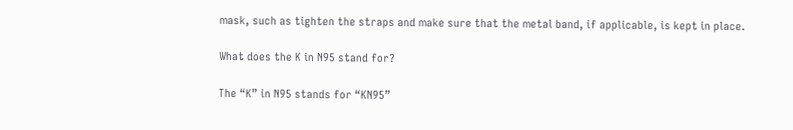mask, such as tighten the straps and make sure that the metal band, if applicable, is kept in place.

What does the K in N95 stand for?

The “K” in N95 stands for “KN95”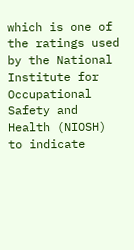which is one of the ratings used by the National Institute for Occupational Safety and Health (NIOSH) to indicate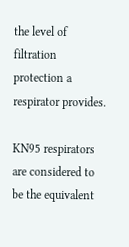the level of filtration protection a respirator provides.

KN95 respirators are considered to be the equivalent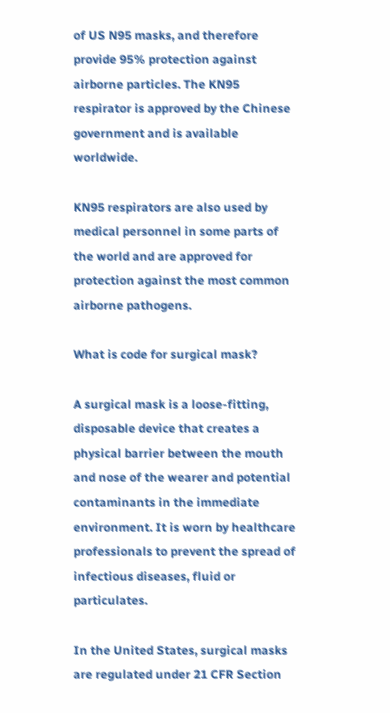of US N95 masks, and therefore provide 95% protection against airborne particles. The KN95 respirator is approved by the Chinese government and is available worldwide.

KN95 respirators are also used by medical personnel in some parts of the world and are approved for protection against the most common airborne pathogens.

What is code for surgical mask?

A surgical mask is a loose-fitting, disposable device that creates a physical barrier between the mouth and nose of the wearer and potential contaminants in the immediate environment. It is worn by healthcare professionals to prevent the spread of infectious diseases, fluid or particulates.

In the United States, surgical masks are regulated under 21 CFR Section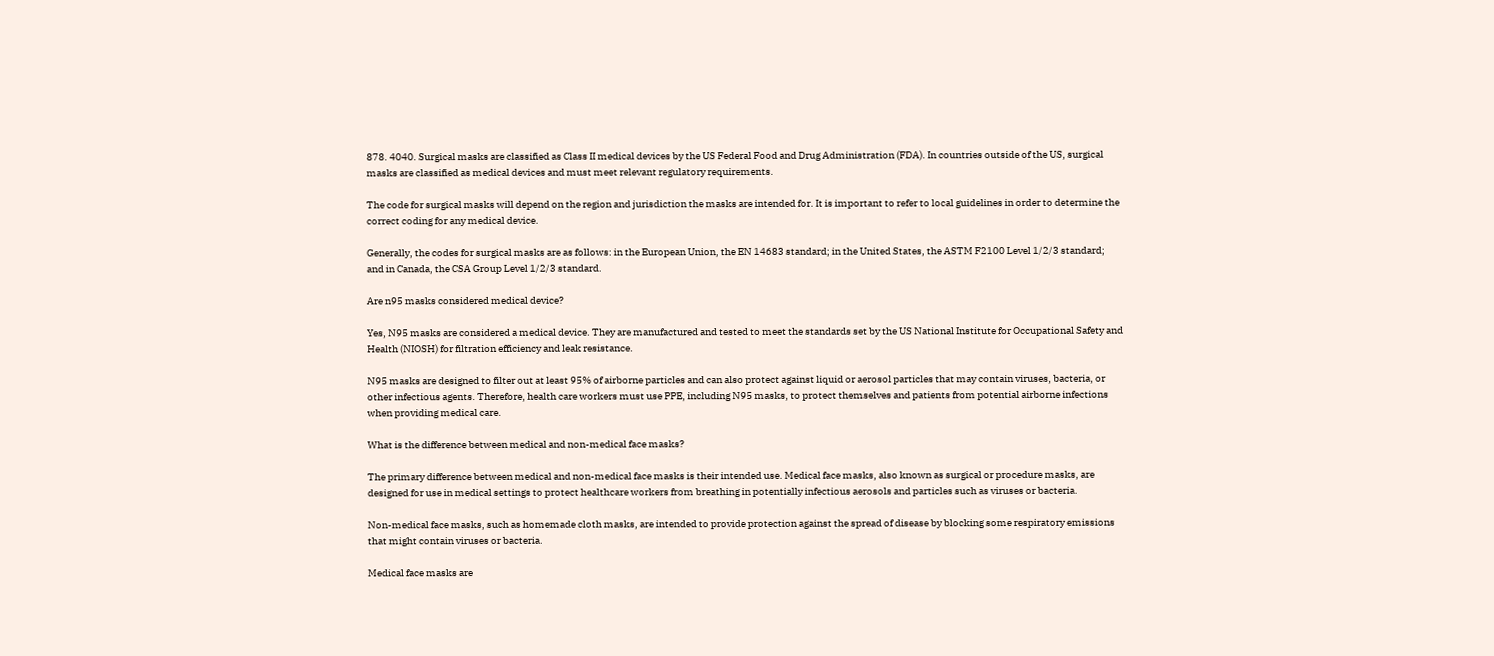878. 4040. Surgical masks are classified as Class II medical devices by the US Federal Food and Drug Administration (FDA). In countries outside of the US, surgical masks are classified as medical devices and must meet relevant regulatory requirements.

The code for surgical masks will depend on the region and jurisdiction the masks are intended for. It is important to refer to local guidelines in order to determine the correct coding for any medical device.

Generally, the codes for surgical masks are as follows: in the European Union, the EN 14683 standard; in the United States, the ASTM F2100 Level 1/2/3 standard; and in Canada, the CSA Group Level 1/2/3 standard.

Are n95 masks considered medical device?

Yes, N95 masks are considered a medical device. They are manufactured and tested to meet the standards set by the US National Institute for Occupational Safety and Health (NIOSH) for filtration efficiency and leak resistance.

N95 masks are designed to filter out at least 95% of airborne particles and can also protect against liquid or aerosol particles that may contain viruses, bacteria, or other infectious agents. Therefore, health care workers must use PPE, including N95 masks, to protect themselves and patients from potential airborne infections when providing medical care.

What is the difference between medical and non-medical face masks?

The primary difference between medical and non-medical face masks is their intended use. Medical face masks, also known as surgical or procedure masks, are designed for use in medical settings to protect healthcare workers from breathing in potentially infectious aerosols and particles such as viruses or bacteria.

Non-medical face masks, such as homemade cloth masks, are intended to provide protection against the spread of disease by blocking some respiratory emissions that might contain viruses or bacteria.

Medical face masks are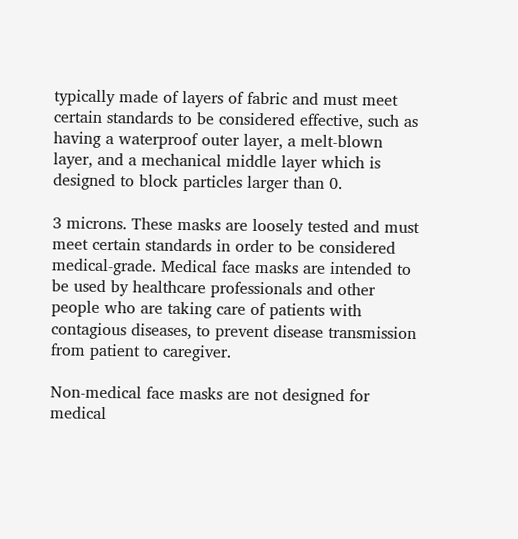typically made of layers of fabric and must meet certain standards to be considered effective, such as having a waterproof outer layer, a melt-blown layer, and a mechanical middle layer which is designed to block particles larger than 0.

3 microns. These masks are loosely tested and must meet certain standards in order to be considered medical-grade. Medical face masks are intended to be used by healthcare professionals and other people who are taking care of patients with contagious diseases, to prevent disease transmission from patient to caregiver.

Non-medical face masks are not designed for medical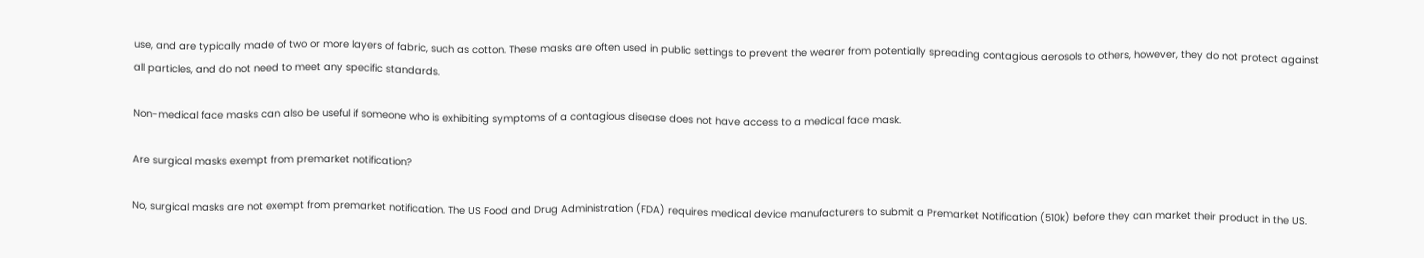use, and are typically made of two or more layers of fabric, such as cotton. These masks are often used in public settings to prevent the wearer from potentially spreading contagious aerosols to others, however, they do not protect against all particles, and do not need to meet any specific standards.

Non-medical face masks can also be useful if someone who is exhibiting symptoms of a contagious disease does not have access to a medical face mask.

Are surgical masks exempt from premarket notification?

No, surgical masks are not exempt from premarket notification. The US Food and Drug Administration (FDA) requires medical device manufacturers to submit a Premarket Notification (510k) before they can market their product in the US.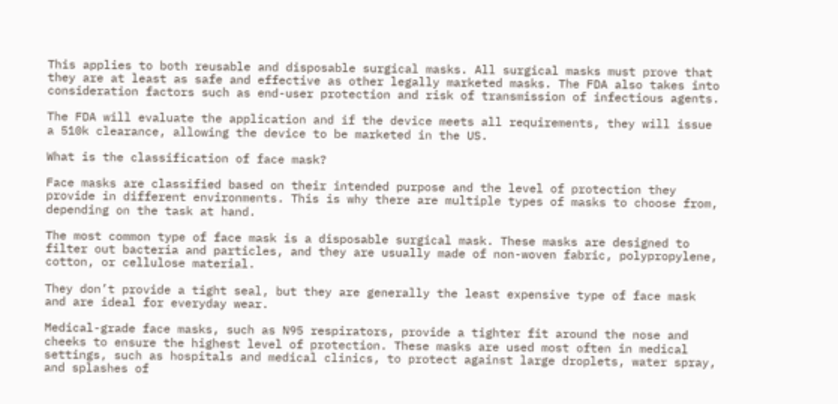This applies to both reusable and disposable surgical masks. All surgical masks must prove that they are at least as safe and effective as other legally marketed masks. The FDA also takes into consideration factors such as end-user protection and risk of transmission of infectious agents.

The FDA will evaluate the application and if the device meets all requirements, they will issue a 510k clearance, allowing the device to be marketed in the US.

What is the classification of face mask?

Face masks are classified based on their intended purpose and the level of protection they provide in different environments. This is why there are multiple types of masks to choose from, depending on the task at hand.

The most common type of face mask is a disposable surgical mask. These masks are designed to filter out bacteria and particles, and they are usually made of non-woven fabric, polypropylene, cotton, or cellulose material.

They don’t provide a tight seal, but they are generally the least expensive type of face mask and are ideal for everyday wear.

Medical-grade face masks, such as N95 respirators, provide a tighter fit around the nose and cheeks to ensure the highest level of protection. These masks are used most often in medical settings, such as hospitals and medical clinics, to protect against large droplets, water spray, and splashes of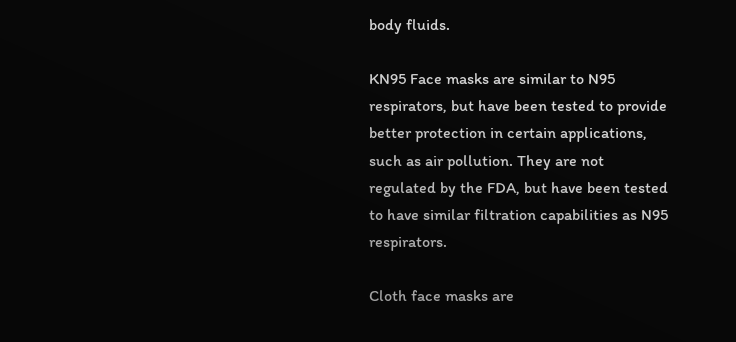body fluids.

KN95 Face masks are similar to N95 respirators, but have been tested to provide better protection in certain applications, such as air pollution. They are not regulated by the FDA, but have been tested to have similar filtration capabilities as N95 respirators.

Cloth face masks are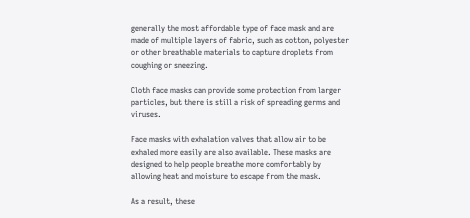generally the most affordable type of face mask and are made of multiple layers of fabric, such as cotton, polyester or other breathable materials to capture droplets from coughing or sneezing.

Cloth face masks can provide some protection from larger particles, but there is still a risk of spreading germs and viruses.

Face masks with exhalation valves that allow air to be exhaled more easily are also available. These masks are designed to help people breathe more comfortably by allowing heat and moisture to escape from the mask.

As a result, these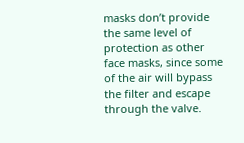masks don’t provide the same level of protection as other face masks, since some of the air will bypass the filter and escape through the valve.